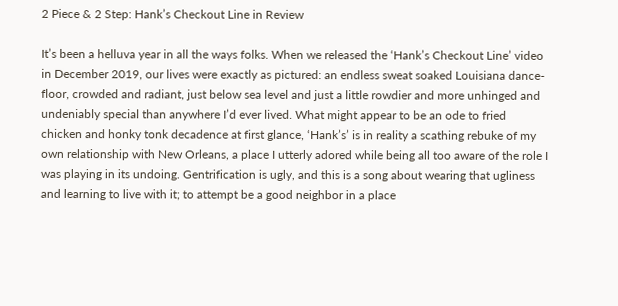2 Piece & 2 Step: Hank’s Checkout Line in Review

It’s been a helluva year in all the ways folks. When we released the ‘Hank’s Checkout Line’ video in December 2019, our lives were exactly as pictured: an endless sweat soaked Louisiana dance-floor, crowded and radiant, just below sea level and just a little rowdier and more unhinged and undeniably special than anywhere I’d ever lived. What might appear to be an ode to fried chicken and honky tonk decadence at first glance, ‘Hank’s’ is in reality a scathing rebuke of my own relationship with New Orleans, a place I utterly adored while being all too aware of the role I was playing in its undoing. Gentrification is ugly, and this is a song about wearing that ugliness and learning to live with it; to attempt be a good neighbor in a place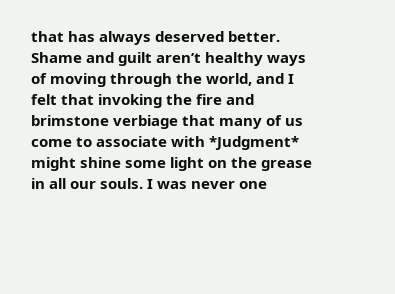that has always deserved better. Shame and guilt aren’t healthy ways of moving through the world, and I felt that invoking the fire and brimstone verbiage that many of us come to associate with *Judgment* might shine some light on the grease in all our souls. I was never one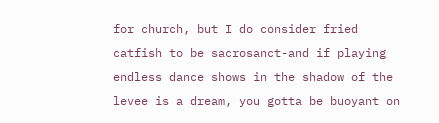for church, but I do consider fried catfish to be sacrosanct-and if playing endless dance shows in the shadow of the levee is a dream, you gotta be buoyant on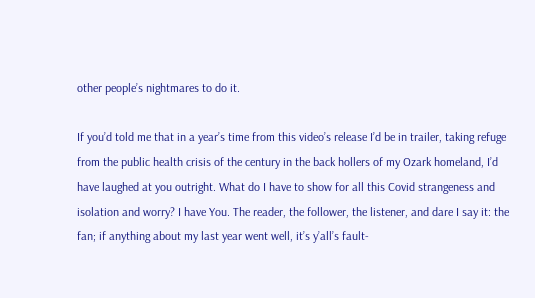other people’s nightmares to do it.

If you’d told me that in a year’s time from this video’s release I’d be in trailer, taking refuge from the public health crisis of the century in the back hollers of my Ozark homeland, I’d have laughed at you outright. What do I have to show for all this Covid strangeness and isolation and worry? I have You. The reader, the follower, the listener, and dare I say it: the fan; if anything about my last year went well, it’s y’all’s fault-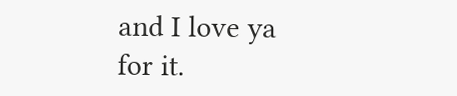and I love ya for it.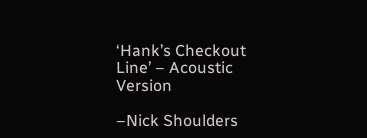‘Hank’s Checkout Line’ – Acoustic Version

–Nick Shoulders